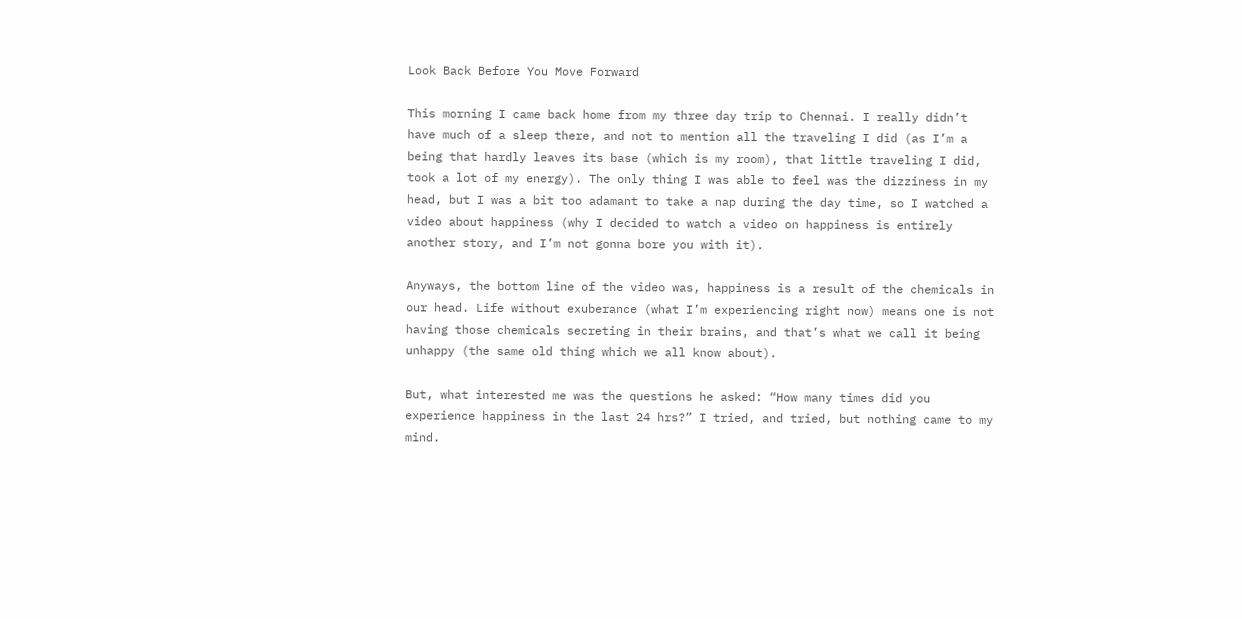Look Back Before You Move Forward

This morning I came back home from my three day trip to Chennai. I really didn’t have much of a sleep there, and not to mention all the traveling I did (as I’m a being that hardly leaves its base (which is my room), that little traveling I did, took a lot of my energy). The only thing I was able to feel was the dizziness in my head, but I was a bit too adamant to take a nap during the day time, so I watched a video about happiness (why I decided to watch a video on happiness is entirely another story, and I’m not gonna bore you with it).

Anyways, the bottom line of the video was, happiness is a result of the chemicals in our head. Life without exuberance (what I’m experiencing right now) means one is not having those chemicals secreting in their brains, and that’s what we call it being unhappy (the same old thing which we all know about).

But, what interested me was the questions he asked: “How many times did you experience happiness in the last 24 hrs?” I tried, and tried, but nothing came to my mind.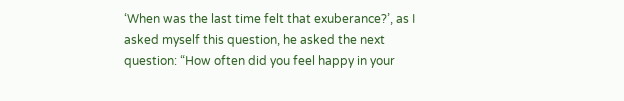‘When was the last time felt that exuberance?’, as I asked myself this question, he asked the next question: “How often did you feel happy in your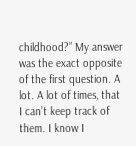childhood?” My answer was the exact opposite of the first question. A lot. A lot of times, that I can’t keep track of them. I know I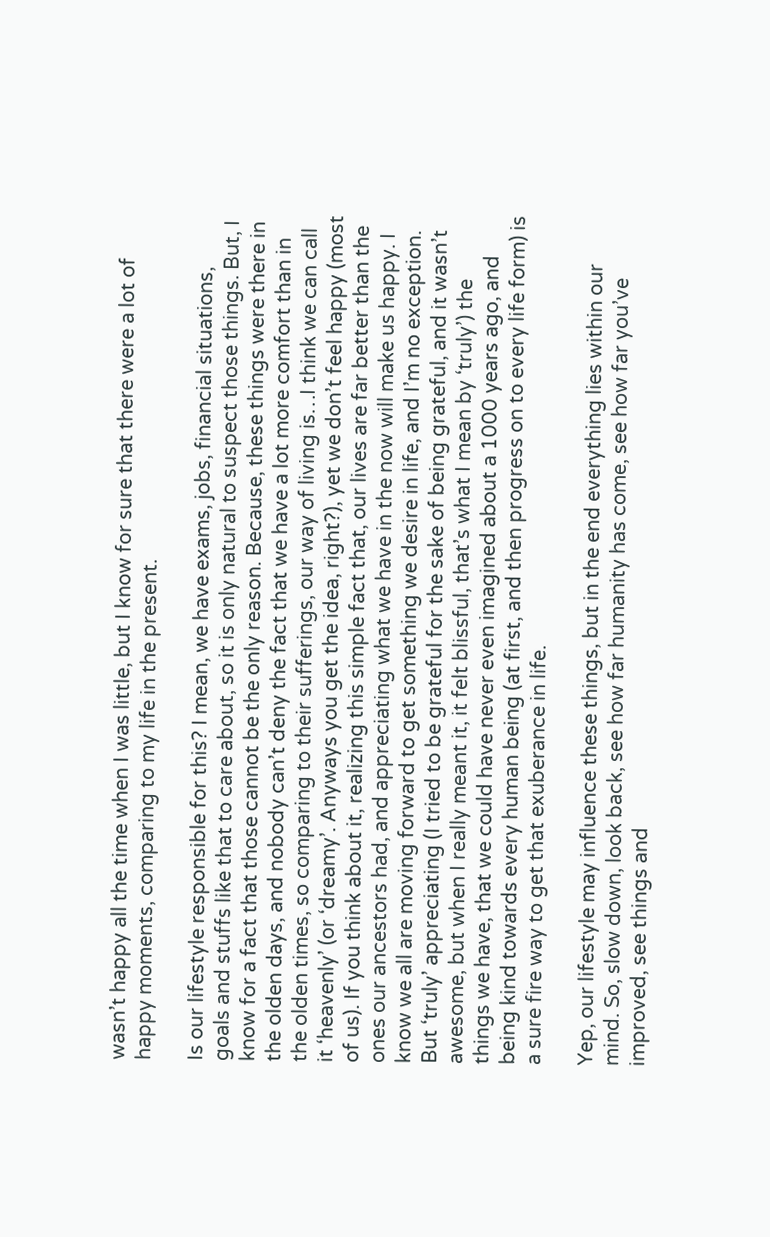wasn’t happy all the time when I was little, but I know for sure that there were a lot of happy moments, comparing to my life in the present.

Is our lifestyle responsible for this? I mean, we have exams, jobs, financial situations, goals and stuffs like that to care about, so it is only natural to suspect those things. But, I know for a fact that those cannot be the only reason. Because, these things were there in the olden days, and nobody can’t deny the fact that we have a lot more comfort than in the olden times, so comparing to their sufferings, our way of living is…I think we can call it ‘heavenly’ (or ‘dreamy’. Anyways you get the idea, right?), yet we don’t feel happy (most of us). If you think about it, realizing this simple fact that, our lives are far better than the ones our ancestors had, and appreciating what we have in the now will make us happy. I know we all are moving forward to get something we desire in life, and I’m no exception. But ‘truly’ appreciating (I tried to be grateful for the sake of being grateful, and it wasn’t awesome, but when I really meant it, it felt blissful, that’s what I mean by ‘truly’) the things we have, that we could have never even imagined about a 1000 years ago, and being kind towards every human being (at first, and then progress on to every life form) is a sure fire way to get that exuberance in life.

Yep, our lifestyle may influence these things, but in the end everything lies within our mind. So, slow down, look back, see how far humanity has come, see how far you’ve improved, see things and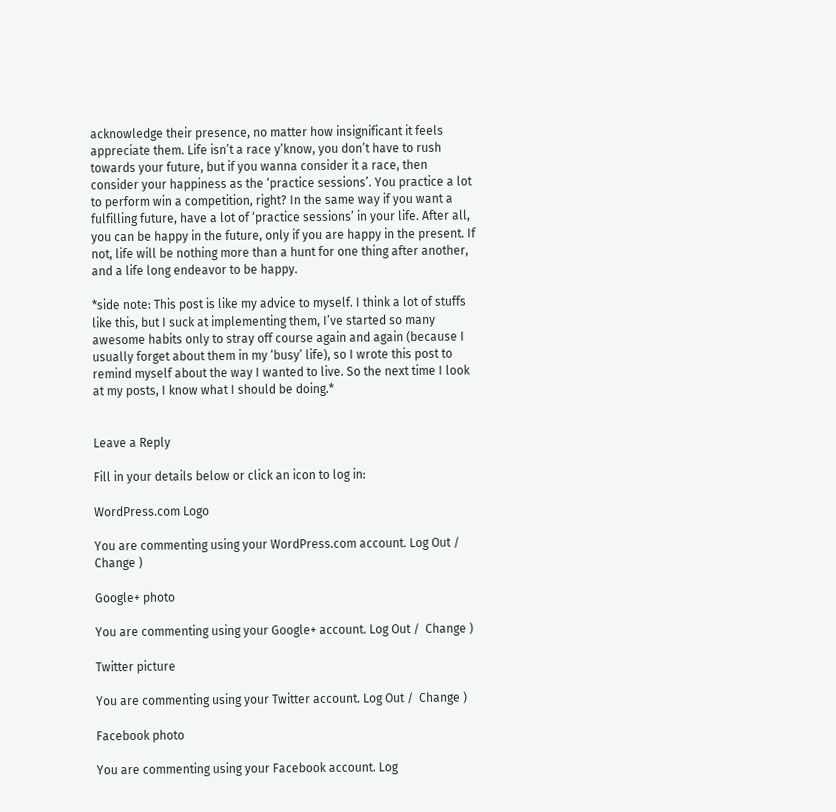acknowledge their presence, no matter how insignificant it feels appreciate them. Life isn’t a race y’know, you don’t have to rush towards your future, but if you wanna consider it a race, then consider your happiness as the ‘practice sessions’. You practice a lot to perform win a competition, right? In the same way if you want a fulfilling future, have a lot of ‘practice sessions’ in your life. After all, you can be happy in the future, only if you are happy in the present. If not, life will be nothing more than a hunt for one thing after another, and a life long endeavor to be happy.

*side note: This post is like my advice to myself. I think a lot of stuffs like this, but I suck at implementing them, I’ve started so many awesome habits only to stray off course again and again (because I usually forget about them in my ‘busy’ life), so I wrote this post to remind myself about the way I wanted to live. So the next time I look at my posts, I know what I should be doing.*


Leave a Reply

Fill in your details below or click an icon to log in:

WordPress.com Logo

You are commenting using your WordPress.com account. Log Out /  Change )

Google+ photo

You are commenting using your Google+ account. Log Out /  Change )

Twitter picture

You are commenting using your Twitter account. Log Out /  Change )

Facebook photo

You are commenting using your Facebook account. Log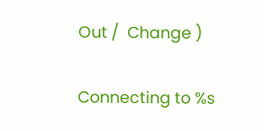Out /  Change )

Connecting to %s